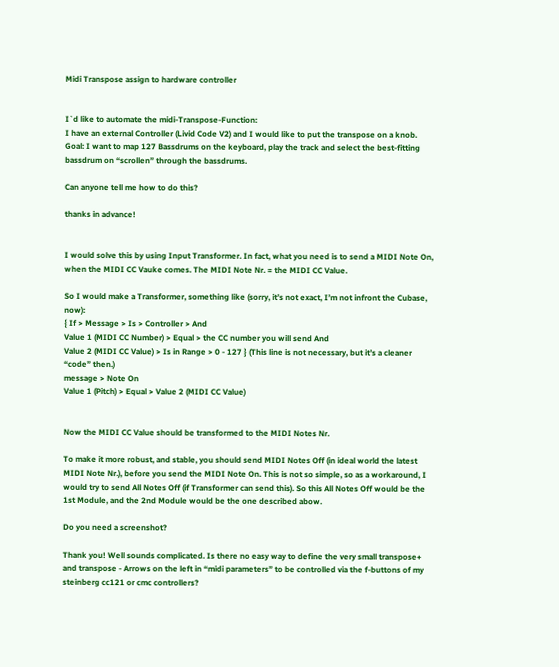Midi Transpose assign to hardware controller


I`d like to automate the midi-Transpose-Function:
I have an external Controller (Livid Code V2) and I would like to put the transpose on a knob.
Goal: I want to map 127 Bassdrums on the keyboard, play the track and select the best-fitting bassdrum on “scrollen” through the bassdrums.

Can anyone tell me how to do this?

thanks in advance!


I would solve this by using Input Transformer. In fact, what you need is to send a MIDI Note On, when the MIDI CC Vauke comes. The MIDI Note Nr. = the MIDI CC Value.

So I would make a Transformer, something like (sorry, it’s not exact, I’m not infront the Cubase, now):
{ If > Message > Is > Controller > And
Value 1 (MIDI CC Number) > Equal > the CC number you will send And
Value 2 (MIDI CC Value) > Is in Range > 0 - 127 } (This line is not necessary, but it’s a cleaner “code” then.)
message > Note On
Value 1 (Pitch) > Equal > Value 2 (MIDI CC Value)


Now the MIDI CC Value should be transformed to the MIDI Notes Nr.

To make it more robust, and stable, you should send MIDI Notes Off (in ideal world the latest MIDI Note Nr.), before you send the MIDI Note On. This is not so simple, so as a workaround, I would try to send All Notes Off (if Transformer can send this). So this All Notes Off would be the 1st Module, and the 2nd Module would be the one described abow.

Do you need a screenshot?

Thank you! Well sounds complicated. Is there no easy way to define the very small transpose+ and transpose - Arrows on the left in “midi parameters” to be controlled via the f-buttons of my steinberg cc121 or cmc controllers?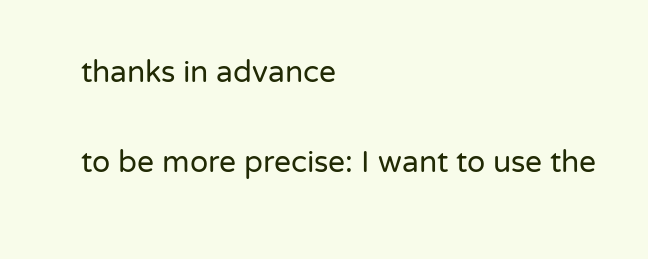thanks in advance

to be more precise: I want to use the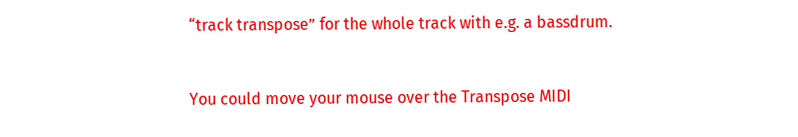“track transpose” for the whole track with e.g. a bassdrum.


You could move your mouse over the Transpose MIDI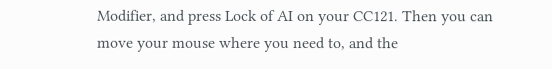Modifier, and press Lock of AI on your CC121. Then you can move your mouse where you need to, and the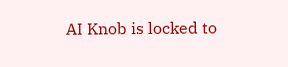AI Knob is locked to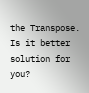the Transpose. Is it better solution for you?